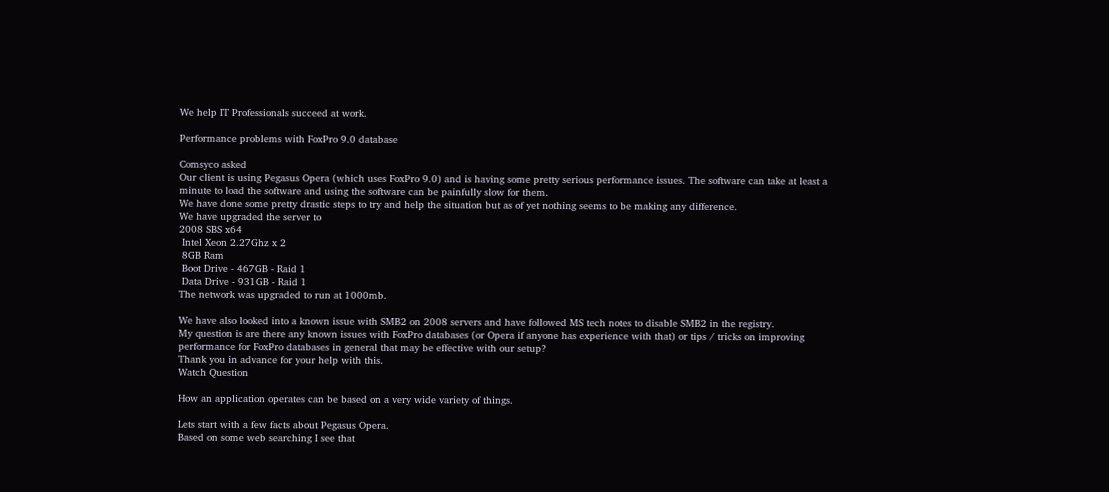We help IT Professionals succeed at work.

Performance problems with FoxPro 9.0 database

Comsyco asked
Our client is using Pegasus Opera (which uses FoxPro 9.0) and is having some pretty serious performance issues. The software can take at least a minute to load the software and using the software can be painfully slow for them.
We have done some pretty drastic steps to try and help the situation but as of yet nothing seems to be making any difference.
We have upgraded the server to
2008 SBS x64
 Intel Xeon 2.27Ghz x 2
 8GB Ram
 Boot Drive - 467GB - Raid 1
 Data Drive - 931GB - Raid 1
The network was upgraded to run at 1000mb.

We have also looked into a known issue with SMB2 on 2008 servers and have followed MS tech notes to disable SMB2 in the registry.
My question is are there any known issues with FoxPro databases (or Opera if anyone has experience with that) or tips / tricks on improving performance for FoxPro databases in general that may be effective with our setup?
Thank you in advance for your help with this.
Watch Question

How an application operates can be based on a very wide variety of things.

Lets start with a few facts about Pegasus Opera.
Based on some web searching I see that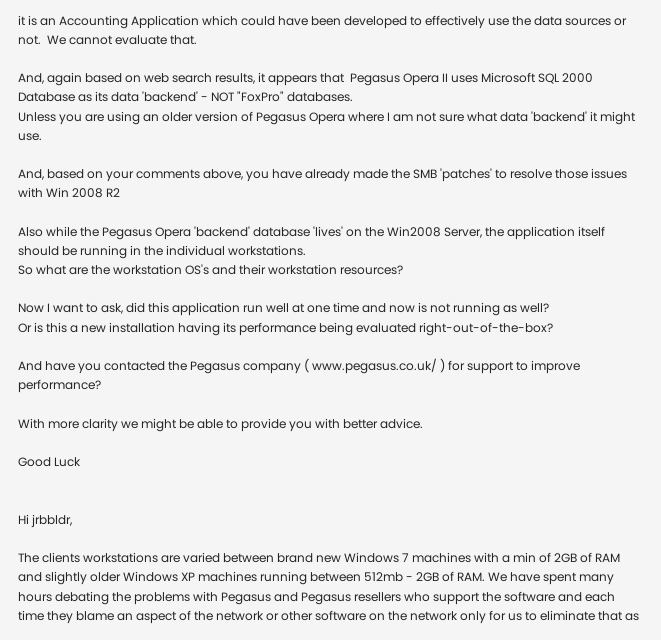it is an Accounting Application which could have been developed to effectively use the data sources or not.  We cannot evaluate that.

And, again based on web search results, it appears that  Pegasus Opera II uses Microsoft SQL 2000 Database as its data 'backend' - NOT "FoxPro" databases.
Unless you are using an older version of Pegasus Opera where I am not sure what data 'backend' it might use.

And, based on your comments above, you have already made the SMB 'patches' to resolve those issues with Win 2008 R2

Also while the Pegasus Opera 'backend' database 'lives' on the Win2008 Server, the application itself should be running in the individual workstations.
So what are the workstation OS's and their workstation resources?

Now I want to ask, did this application run well at one time and now is not running as well?
Or is this a new installation having its performance being evaluated right-out-of-the-box?

And have you contacted the Pegasus company ( www.pegasus.co.uk/ ) for support to improve performance?

With more clarity we might be able to provide you with better advice.

Good Luck


Hi jrbbldr,

The clients workstations are varied between brand new Windows 7 machines with a min of 2GB of RAM and slightly older Windows XP machines running between 512mb - 2GB of RAM. We have spent many hours debating the problems with Pegasus and Pegasus resellers who support the software and each time they blame an aspect of the network or other software on the network only for us to eliminate that as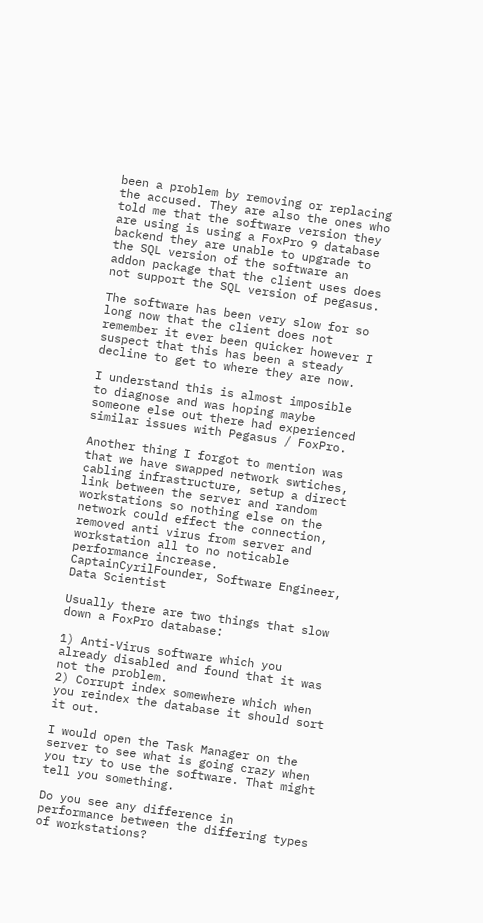been a problem by removing or replacing the accused. They are also the ones who told me that the software version they are using is using a FoxPro 9 database backend they are unable to upgrade to the SQL version of the software an addon package that the client uses does not support the SQL version of pegasus.

The software has been very slow for so long now that the client does not remember it ever been quicker however I suspect that this has been a steady decline to get to where they are now.

I understand this is almost imposible to diagnose and was hoping maybe someone else out there had experienced similar issues with Pegasus / FoxPro.

Another thing I forgot to mention was that we have swapped network swtiches, cabling infrastructure, setup a direct link between the server and random workstations so nothing else on the network could effect the connection, removed anti virus from server and workstation all to no noticable performance increase.
CaptainCyrilFounder, Software Engineer, Data Scientist

Usually there are two things that slow down a FoxPro database:

1) Anti-Virus software which you already disabled and found that it was not the problem.
2) Corrupt index somewhere which when you reindex the database it should sort it out.

I would open the Task Manager on the server to see what is going crazy when you try to use the software. That might tell you something.

Do you see any difference in performance between the differing types of workstations?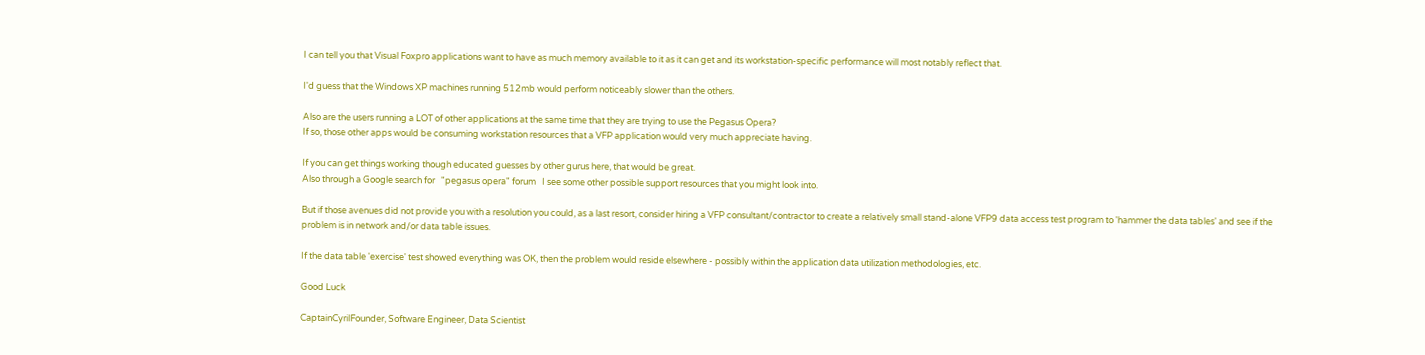I can tell you that Visual Foxpro applications want to have as much memory available to it as it can get and its workstation-specific performance will most notably reflect that.

I'd guess that the Windows XP machines running 512mb would perform noticeably slower than the others.

Also are the users running a LOT of other applications at the same time that they are trying to use the Pegasus Opera?
If so, those other apps would be consuming workstation resources that a VFP application would very much appreciate having.

If you can get things working though educated guesses by other gurus here, that would be great.
Also through a Google search for   "pegasus opera" forum   I see some other possible support resources that you might look into.

But if those avenues did not provide you with a resolution you could, as a last resort, consider hiring a VFP consultant/contractor to create a relatively small stand-alone VFP9 data access test program to 'hammer the data tables' and see if the problem is in network and/or data table issues.

If the data table 'exercise' test showed everything was OK, then the problem would reside elsewhere - possibly within the application data utilization methodologies, etc.

Good Luck

CaptainCyrilFounder, Software Engineer, Data Scientist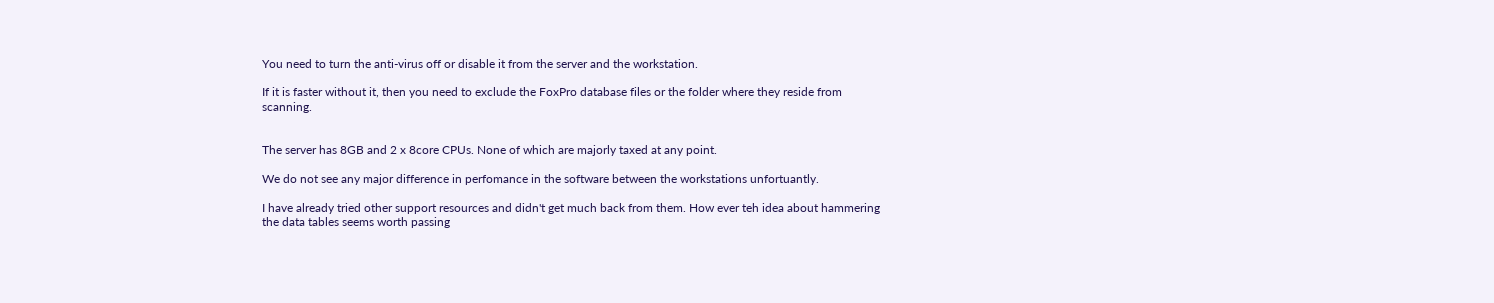You need to turn the anti-virus off or disable it from the server and the workstation.

If it is faster without it, then you need to exclude the FoxPro database files or the folder where they reside from scanning.


The server has 8GB and 2 x 8core CPUs. None of which are majorly taxed at any point.

We do not see any major difference in perfomance in the software between the workstations unfortuantly.

I have already tried other support resources and didn't get much back from them. How ever teh idea about hammering the data tables seems worth passing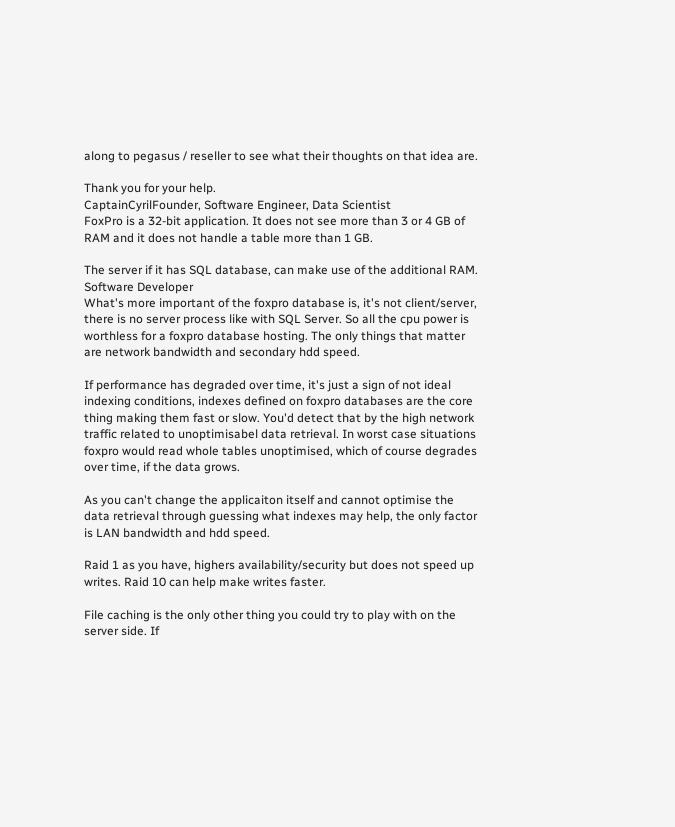along to pegasus / reseller to see what their thoughts on that idea are.

Thank you for your help.
CaptainCyrilFounder, Software Engineer, Data Scientist
FoxPro is a 32-bit application. It does not see more than 3 or 4 GB of RAM and it does not handle a table more than 1 GB.

The server if it has SQL database, can make use of the additional RAM.
Software Developer
What's more important of the foxpro database is, it's not client/server, there is no server process like with SQL Server. So all the cpu power is worthless for a foxpro database hosting. The only things that matter are network bandwidth and secondary hdd speed.

If performance has degraded over time, it's just a sign of not ideal indexing conditions, indexes defined on foxpro databases are the core thing making them fast or slow. You'd detect that by the high network traffic related to unoptimisabel data retrieval. In worst case situations foxpro would read whole tables unoptimised, which of course degrades over time, if the data grows.

As you can't change the applicaiton itself and cannot optimise the data retrieval through guessing what indexes may help, the only factor is LAN bandwidth and hdd speed.

Raid 1 as you have, highers availability/security but does not speed up writes. Raid 10 can help make writes faster.

File caching is the only other thing you could try to play with on the server side. If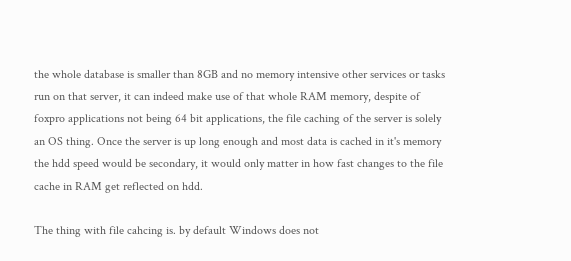the whole database is smaller than 8GB and no memory intensive other services or tasks run on that server, it can indeed make use of that whole RAM memory, despite of foxpro applications not being 64 bit applications, the file caching of the server is solely an OS thing. Once the server is up long enough and most data is cached in it's memory the hdd speed would be secondary, it would only matter in how fast changes to the file cache in RAM get reflected on hdd.

The thing with file cahcing is. by default Windows does not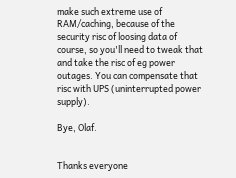make such extreme use of RAM/caching, because of the security risc of loosing data of course, so you'll need to tweak that and take the risc of eg power outages. You can compensate that risc with UPS (uninterrupted power supply).

Bye, Olaf.


Thanks everyone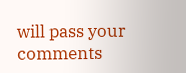will pass your comments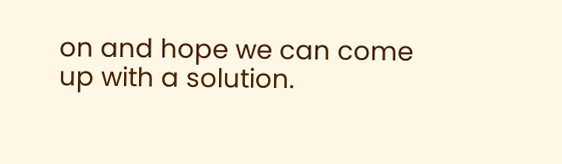on and hope we can come up with a solution.